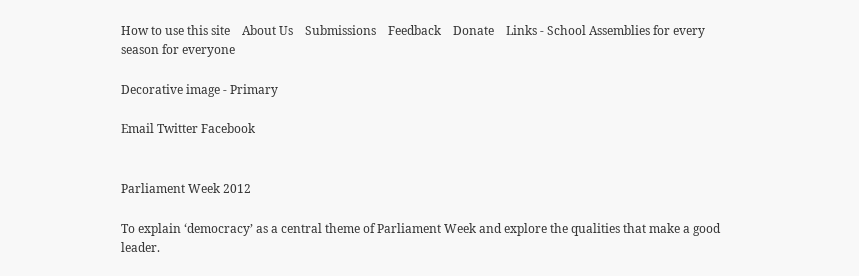How to use this site    About Us    Submissions    Feedback    Donate    Links - School Assemblies for every season for everyone

Decorative image - Primary

Email Twitter Facebook


Parliament Week 2012

To explain ‘democracy’ as a central theme of Parliament Week and explore the qualities that make a good leader.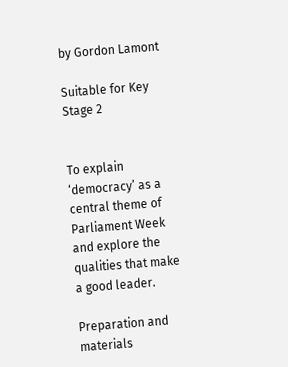by Gordon Lamont

Suitable for Key Stage 2


To explain ‘democracy’ as a central theme of Parliament Week and explore the qualities that make a good leader.

Preparation and materials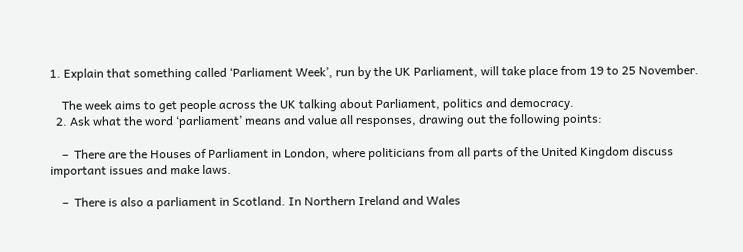1. Explain that something called ‘Parliament Week’, run by the UK Parliament, will take place from 19 to 25 November.

    The week aims to get people across the UK talking about Parliament, politics and democracy.
  2. Ask what the word ‘parliament’ means and value all responses, drawing out the following points:

    –  There are the Houses of Parliament in London, where politicians from all parts of the United Kingdom discuss important issues and make laws.

    –  There is also a parliament in Scotland. In Northern Ireland and Wales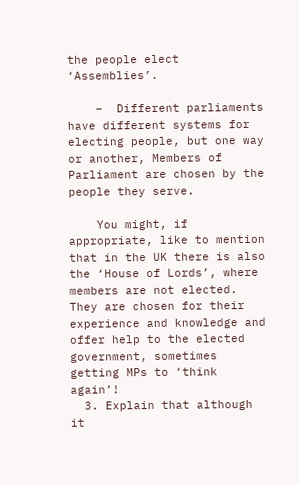the people elect ‘Assemblies’.

    –  Different parliaments have different systems for electing people, but one way or another, Members of Parliament are chosen by the people they serve.

    You might, if appropriate, like to mention that in the UK there is also the ‘House of Lords’, where members are not elected. They are chosen for their experience and knowledge and offer help to the elected government, sometimes getting MPs to ‘think again’!
  3. Explain that although it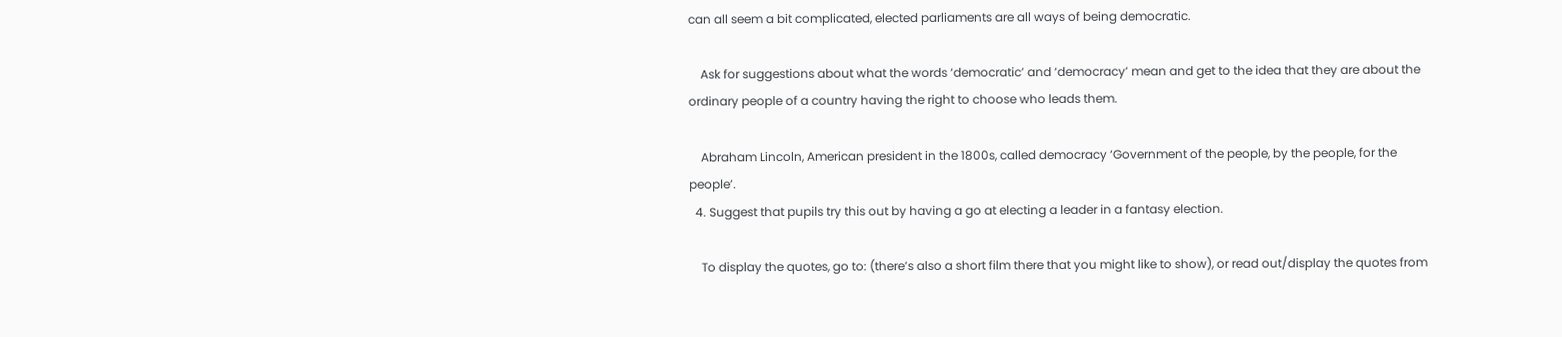can all seem a bit complicated, elected parliaments are all ways of being democratic.

    Ask for suggestions about what the words ‘democratic’ and ‘democracy’ mean and get to the idea that they are about the ordinary people of a country having the right to choose who leads them.

    Abraham Lincoln, American president in the 1800s, called democracy ‘Government of the people, by the people, for the people’.
  4. Suggest that pupils try this out by having a go at electing a leader in a fantasy election.

    To display the quotes, go to: (there’s also a short film there that you might like to show), or read out/display the quotes from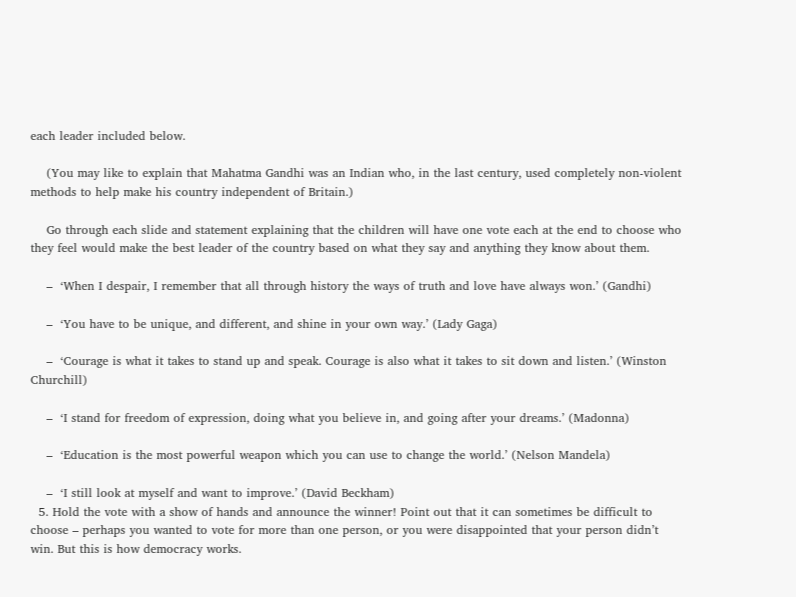each leader included below.

    (You may like to explain that Mahatma Gandhi was an Indian who, in the last century, used completely non-violent methods to help make his country independent of Britain.)

    Go through each slide and statement explaining that the children will have one vote each at the end to choose who they feel would make the best leader of the country based on what they say and anything they know about them.

    –  ‘When I despair, I remember that all through history the ways of truth and love have always won.’ (Gandhi)

    –  ‘You have to be unique, and different, and shine in your own way.’ (Lady Gaga)

    –  ‘Courage is what it takes to stand up and speak. Courage is also what it takes to sit down and listen.’ (Winston Churchill)

    –  ‘I stand for freedom of expression, doing what you believe in, and going after your dreams.’ (Madonna)

    –  ‘Education is the most powerful weapon which you can use to change the world.’ (Nelson Mandela)

    –  ‘I still look at myself and want to improve.’ (David Beckham)
  5. Hold the vote with a show of hands and announce the winner! Point out that it can sometimes be difficult to choose – perhaps you wanted to vote for more than one person, or you were disappointed that your person didn’t win. But this is how democracy works.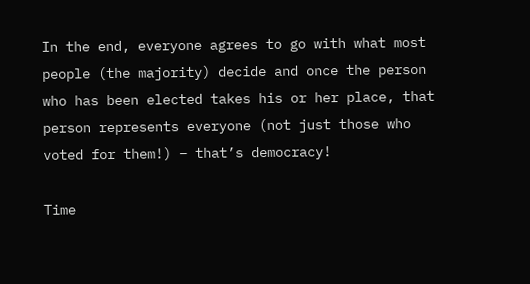In the end, everyone agrees to go with what most people (the majority) decide and once the person who has been elected takes his or her place, that person represents everyone (not just those who voted for them!) – that’s democracy!

Time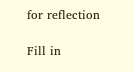for reflection

Fill in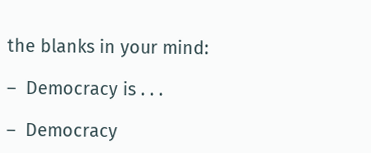the blanks in your mind:

–  Democracy is . . .

–  Democracy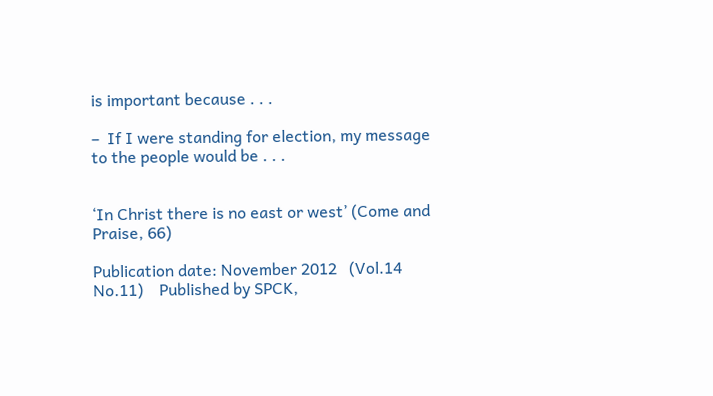is important because . . .

–  If I were standing for election, my message to the people would be . . .


‘In Christ there is no east or west’ (Come and Praise, 66)

Publication date: November 2012   (Vol.14 No.11)    Published by SPCK,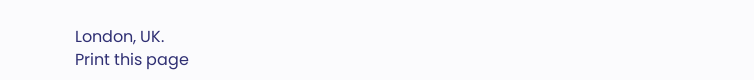London, UK.
Print this page